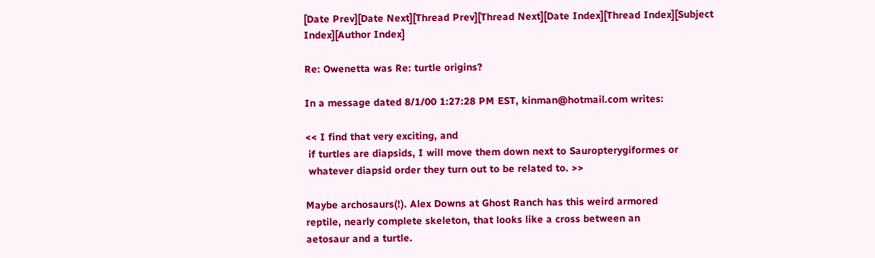[Date Prev][Date Next][Thread Prev][Thread Next][Date Index][Thread Index][Subject Index][Author Index]

Re: Owenetta was Re: turtle origins?

In a message dated 8/1/00 1:27:28 PM EST, kinman@hotmail.com writes:

<< I find that very exciting, and
 if turtles are diapsids, I will move them down next to Sauropterygiformes or
 whatever diapsid order they turn out to be related to. >>

Maybe archosaurs(!). Alex Downs at Ghost Ranch has this weird armored
reptile, nearly complete skeleton, that looks like a cross between an
aetosaur and a turtle.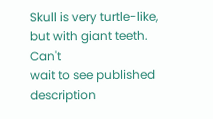Skull is very turtle-like, but with giant teeth. Can't
wait to see published description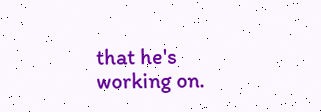that he's working on.